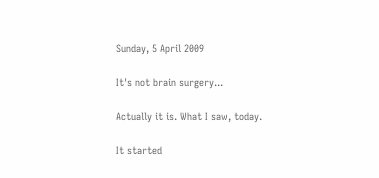Sunday, 5 April 2009

It's not brain surgery...

Actually it is. What I saw, today.

It started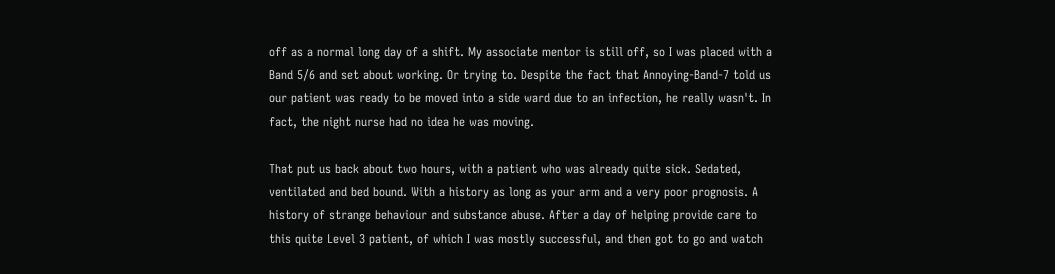off as a normal long day of a shift. My associate mentor is still off, so I was placed with a Band 5/6 and set about working. Or trying to. Despite the fact that Annoying-Band-7 told us our patient was ready to be moved into a side ward due to an infection, he really wasn't. In fact, the night nurse had no idea he was moving.

That put us back about two hours, with a patient who was already quite sick. Sedated, ventilated and bed bound. With a history as long as your arm and a very poor prognosis. A history of strange behaviour and substance abuse. After a day of helping provide care to this quite Level 3 patient, of which I was mostly successful, and then got to go and watch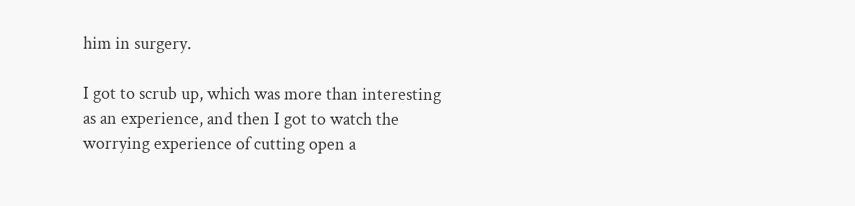him in surgery.

I got to scrub up, which was more than interesting as an experience, and then I got to watch the worrying experience of cutting open a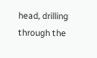head, drilling through the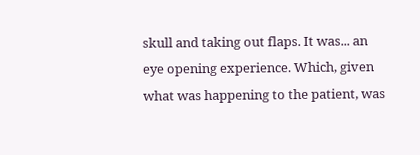skull and taking out flaps. It was... an eye opening experience. Which, given what was happening to the patient, was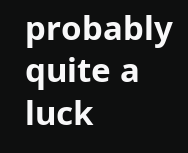probably quite a luck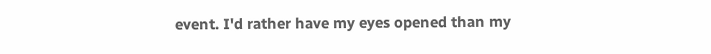event. I'd rather have my eyes opened than my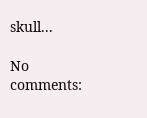skull...

No comments: